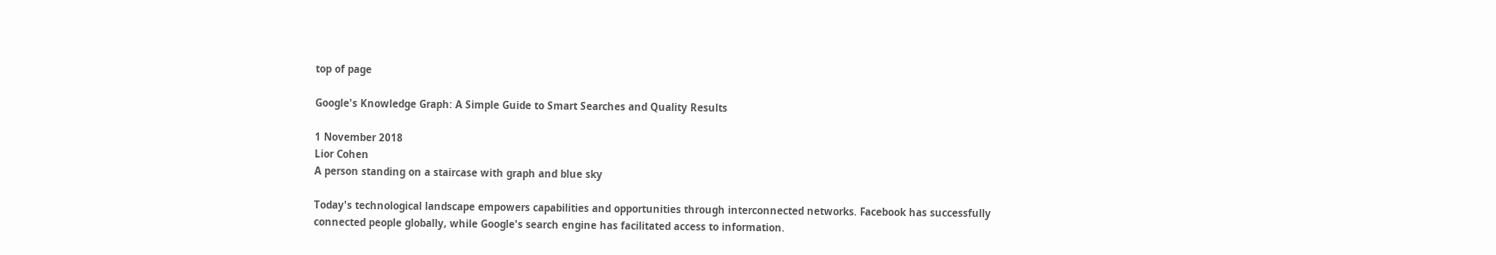top of page

Google's Knowledge Graph: A Simple Guide to Smart Searches and Quality Results

1 November 2018
Lior Cohen
A person standing on a staircase with graph and blue sky

Today's technological landscape empowers capabilities and opportunities through interconnected networks. Facebook has successfully connected people globally, while Google's search engine has facilitated access to information.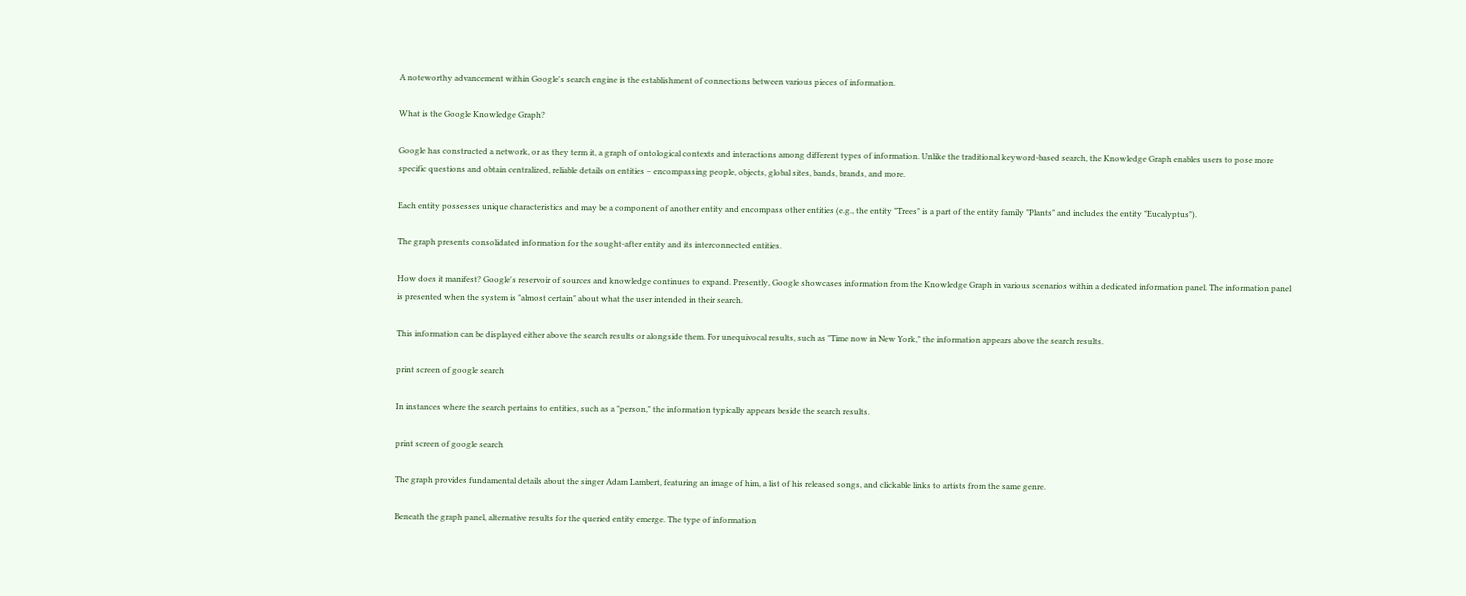A noteworthy advancement within Google's search engine is the establishment of connections between various pieces of information.

What is the Google Knowledge Graph?

Google has constructed a network, or as they term it, a graph of ontological contexts and interactions among different types of information. Unlike the traditional keyword-based search, the Knowledge Graph enables users to pose more specific questions and obtain centralized, reliable details on entities – encompassing people, objects, global sites, bands, brands, and more.

Each entity possesses unique characteristics and may be a component of another entity and encompass other entities (e.g., the entity "Trees" is a part of the entity family "Plants" and includes the entity "Eucalyptus").

The graph presents consolidated information for the sought-after entity and its interconnected entities.

How does it manifest? Google's reservoir of sources and knowledge continues to expand. Presently, Google showcases information from the Knowledge Graph in various scenarios within a dedicated information panel. The information panel is presented when the system is "almost certain" about what the user intended in their search.

This information can be displayed either above the search results or alongside them. For unequivocal results, such as "Time now in New York," the information appears above the search results.

print screen of google search

In instances where the search pertains to entities, such as a "person," the information typically appears beside the search results.

print screen of google search

The graph provides fundamental details about the singer Adam Lambert, featuring an image of him, a list of his released songs, and clickable links to artists from the same genre.

Beneath the graph panel, alternative results for the queried entity emerge. The type of information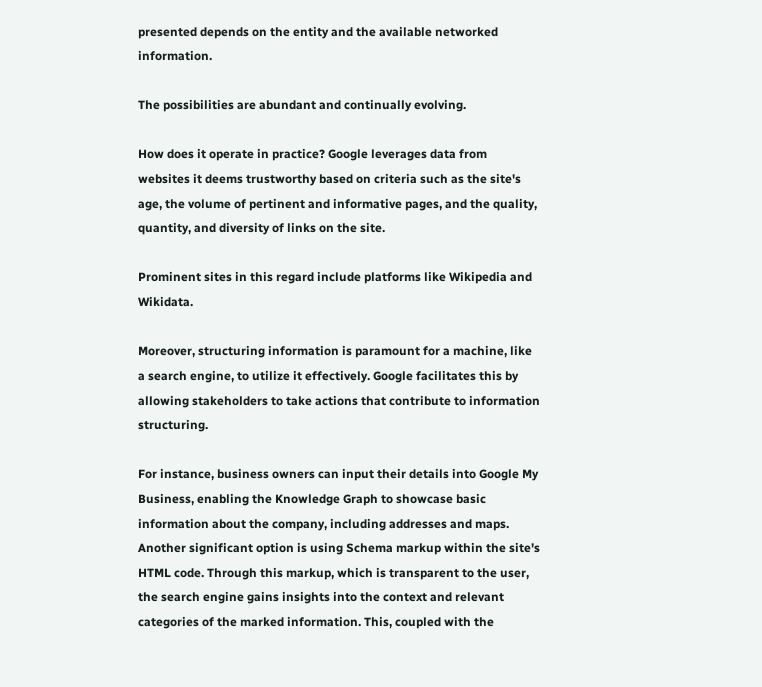presented depends on the entity and the available networked information.

The possibilities are abundant and continually evolving.

How does it operate in practice? Google leverages data from websites it deems trustworthy based on criteria such as the site's age, the volume of pertinent and informative pages, and the quality, quantity, and diversity of links on the site.

Prominent sites in this regard include platforms like Wikipedia and Wikidata.

Moreover, structuring information is paramount for a machine, like a search engine, to utilize it effectively. Google facilitates this by allowing stakeholders to take actions that contribute to information structuring.

For instance, business owners can input their details into Google My Business, enabling the Knowledge Graph to showcase basic information about the company, including addresses and maps. Another significant option is using Schema markup within the site's HTML code. Through this markup, which is transparent to the user, the search engine gains insights into the context and relevant categories of the marked information. This, coupled with the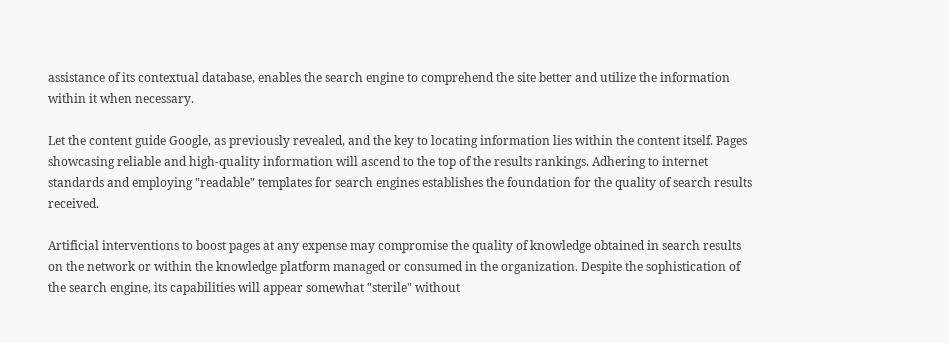assistance of its contextual database, enables the search engine to comprehend the site better and utilize the information within it when necessary.

Let the content guide Google, as previously revealed, and the key to locating information lies within the content itself. Pages showcasing reliable and high-quality information will ascend to the top of the results rankings. Adhering to internet standards and employing "readable" templates for search engines establishes the foundation for the quality of search results received.

Artificial interventions to boost pages at any expense may compromise the quality of knowledge obtained in search results on the network or within the knowledge platform managed or consumed in the organization. Despite the sophistication of the search engine, its capabilities will appear somewhat "sterile" without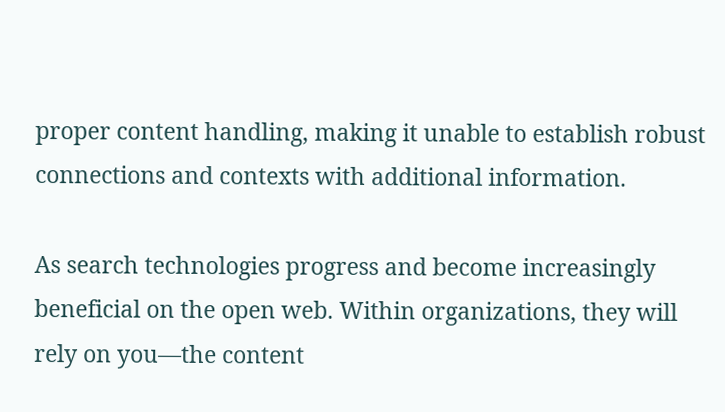proper content handling, making it unable to establish robust connections and contexts with additional information.

As search technologies progress and become increasingly beneficial on the open web. Within organizations, they will rely on you—the content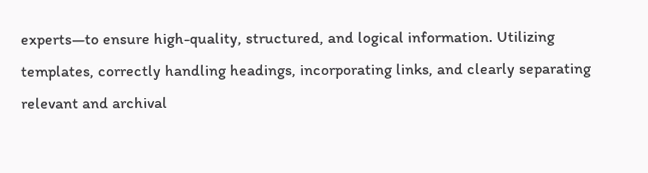experts—to ensure high-quality, structured, and logical information. Utilizing templates, correctly handling headings, incorporating links, and clearly separating relevant and archival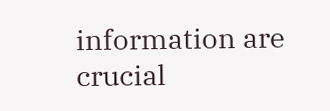information are crucial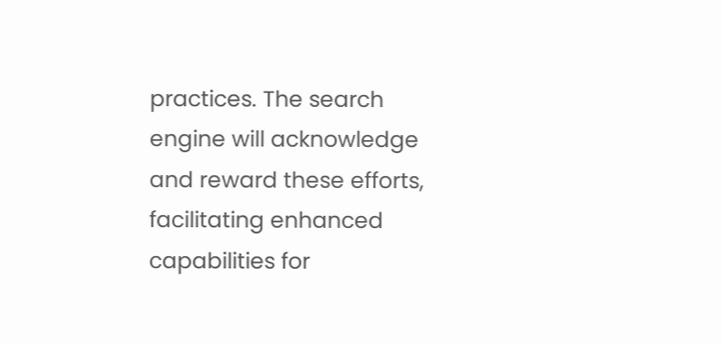practices. The search engine will acknowledge and reward these efforts, facilitating enhanced capabilities for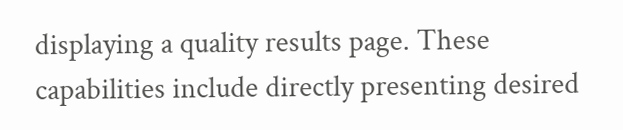displaying a quality results page. These capabilities include directly presenting desired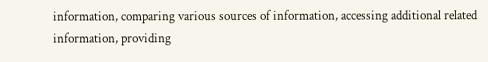information, comparing various sources of information, accessing additional related information, providing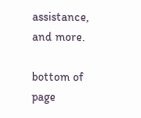assistance, and more.

bottom of page